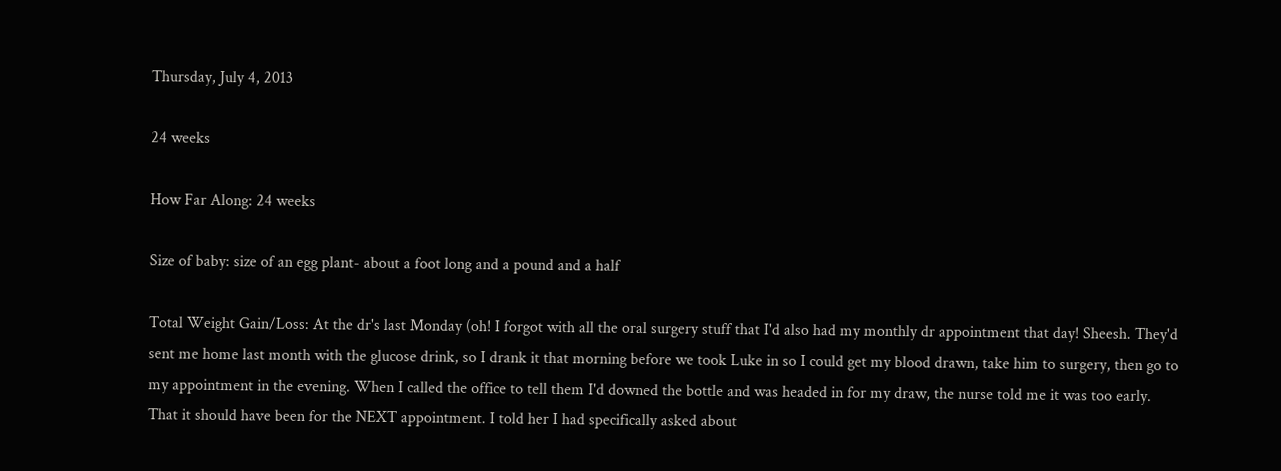Thursday, July 4, 2013

24 weeks

How Far Along: 24 weeks

Size of baby: size of an egg plant- about a foot long and a pound and a half

Total Weight Gain/Loss: At the dr's last Monday (oh! I forgot with all the oral surgery stuff that I'd also had my monthly dr appointment that day! Sheesh. They'd sent me home last month with the glucose drink, so I drank it that morning before we took Luke in so I could get my blood drawn, take him to surgery, then go to my appointment in the evening. When I called the office to tell them I'd downed the bottle and was headed in for my draw, the nurse told me it was too early. That it should have been for the NEXT appointment. I told her I had specifically asked about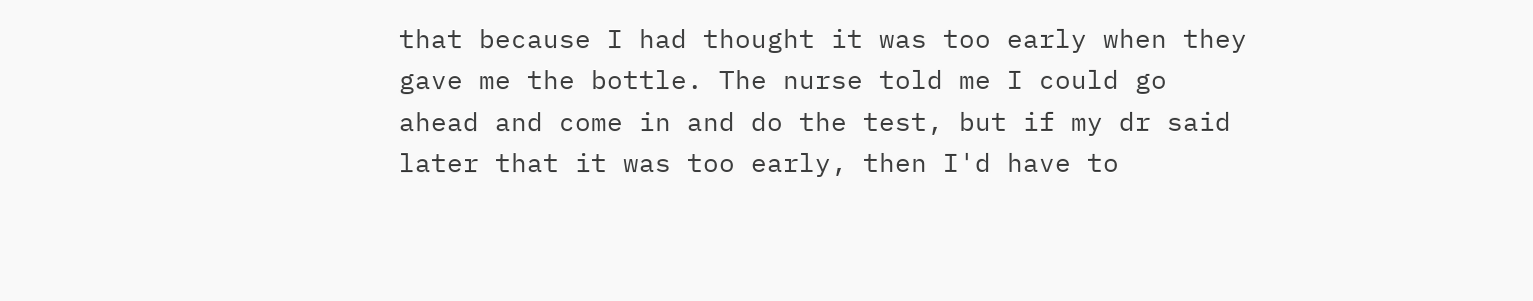that because I had thought it was too early when they gave me the bottle. The nurse told me I could go ahead and come in and do the test, but if my dr said later that it was too early, then I'd have to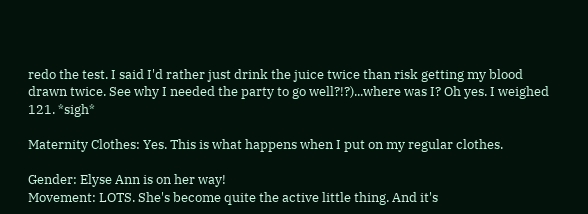redo the test. I said I'd rather just drink the juice twice than risk getting my blood drawn twice. See why I needed the party to go well?!?)...where was I? Oh yes. I weighed 121. *sigh*

Maternity Clothes: Yes. This is what happens when I put on my regular clothes.

Gender: Elyse Ann is on her way!
Movement: LOTS. She's become quite the active little thing. And it's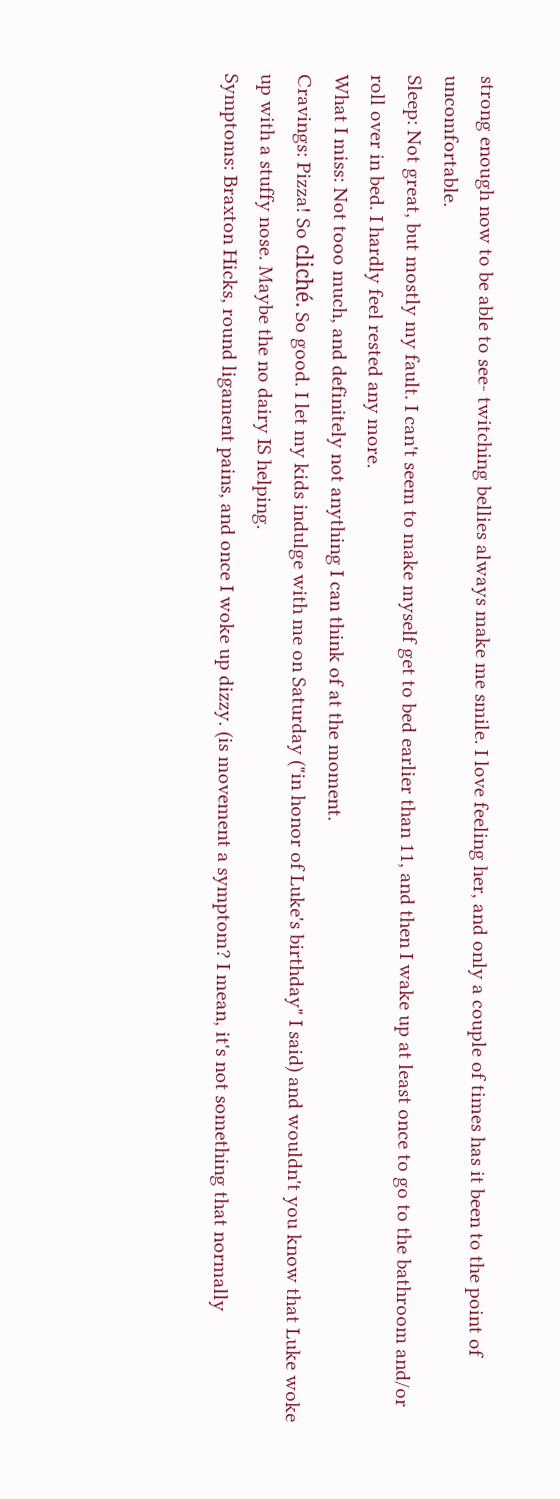strong enough now to be able to see- twitching bellies always make me smile. I love feeling her, and only a couple of times has it been to the point of uncomfortable.
Sleep: Not great, but mostly my fault. I can't seem to make myself get to bed earlier than 11, and then I wake up at least once to go to the bathroom and/or roll over in bed. I hardly feel rested any more.
What I miss: Not tooo much, and definitely not anything I can think of at the moment.
Cravings: Pizza! So cliché. So good. I let my kids indulge with me on Saturday ("in honor of Luke's birthday" I said) and wouldn't you know that Luke woke up with a stuffy nose. Maybe the no dairy IS helping.
Symptoms: Braxton Hicks, round ligament pains, and once I woke up dizzy. (is movement a symptom? I mean, it's not something that normally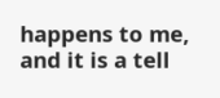happens to me, and it is a tell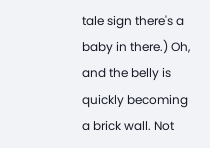tale sign there's a baby in there.) Oh, and the belly is quickly becoming a brick wall. Not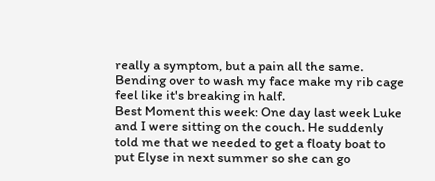really a symptom, but a pain all the same. Bending over to wash my face make my rib cage feel like it's breaking in half.
Best Moment this week: One day last week Luke and I were sitting on the couch. He suddenly told me that we needed to get a floaty boat to put Elyse in next summer so she can go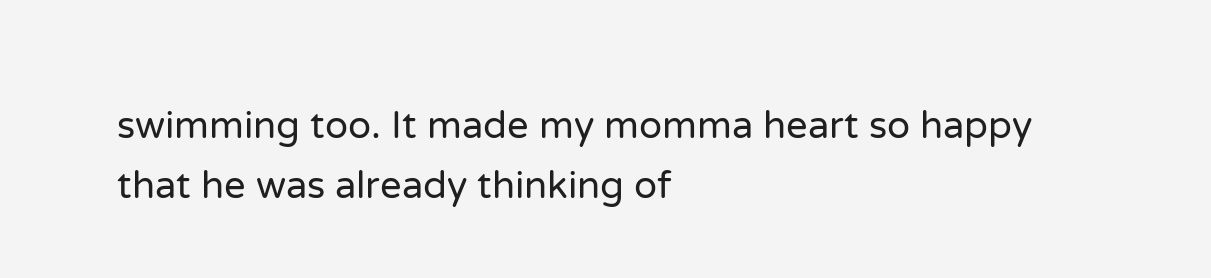swimming too. It made my momma heart so happy that he was already thinking of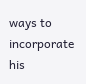ways to incorporate his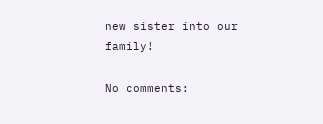new sister into our family!

No comments: